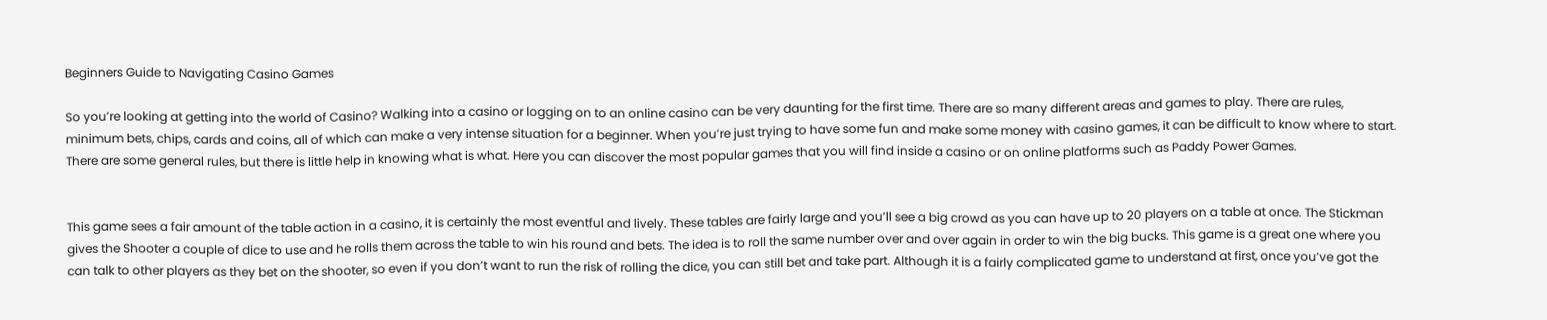Beginners Guide to Navigating Casino Games

So you’re looking at getting into the world of Casino? Walking into a casino or logging on to an online casino can be very daunting for the first time. There are so many different areas and games to play. There are rules, minimum bets, chips, cards and coins, all of which can make a very intense situation for a beginner. When you’re just trying to have some fun and make some money with casino games, it can be difficult to know where to start. There are some general rules, but there is little help in knowing what is what. Here you can discover the most popular games that you will find inside a casino or on online platforms such as Paddy Power Games.


This game sees a fair amount of the table action in a casino, it is certainly the most eventful and lively. These tables are fairly large and you’ll see a big crowd as you can have up to 20 players on a table at once. The Stickman gives the Shooter a couple of dice to use and he rolls them across the table to win his round and bets. The idea is to roll the same number over and over again in order to win the big bucks. This game is a great one where you can talk to other players as they bet on the shooter, so even if you don’t want to run the risk of rolling the dice, you can still bet and take part. Although it is a fairly complicated game to understand at first, once you’ve got the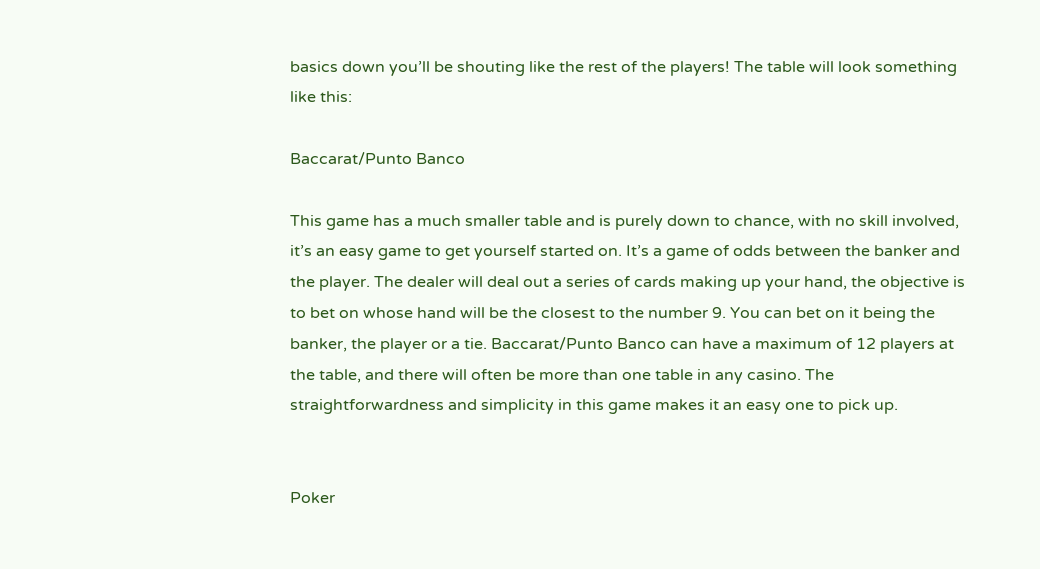basics down you’ll be shouting like the rest of the players! The table will look something like this:

Baccarat/Punto Banco

This game has a much smaller table and is purely down to chance, with no skill involved, it’s an easy game to get yourself started on. It’s a game of odds between the banker and the player. The dealer will deal out a series of cards making up your hand, the objective is to bet on whose hand will be the closest to the number 9. You can bet on it being the banker, the player or a tie. Baccarat/Punto Banco can have a maximum of 12 players at the table, and there will often be more than one table in any casino. The straightforwardness and simplicity in this game makes it an easy one to pick up.


Poker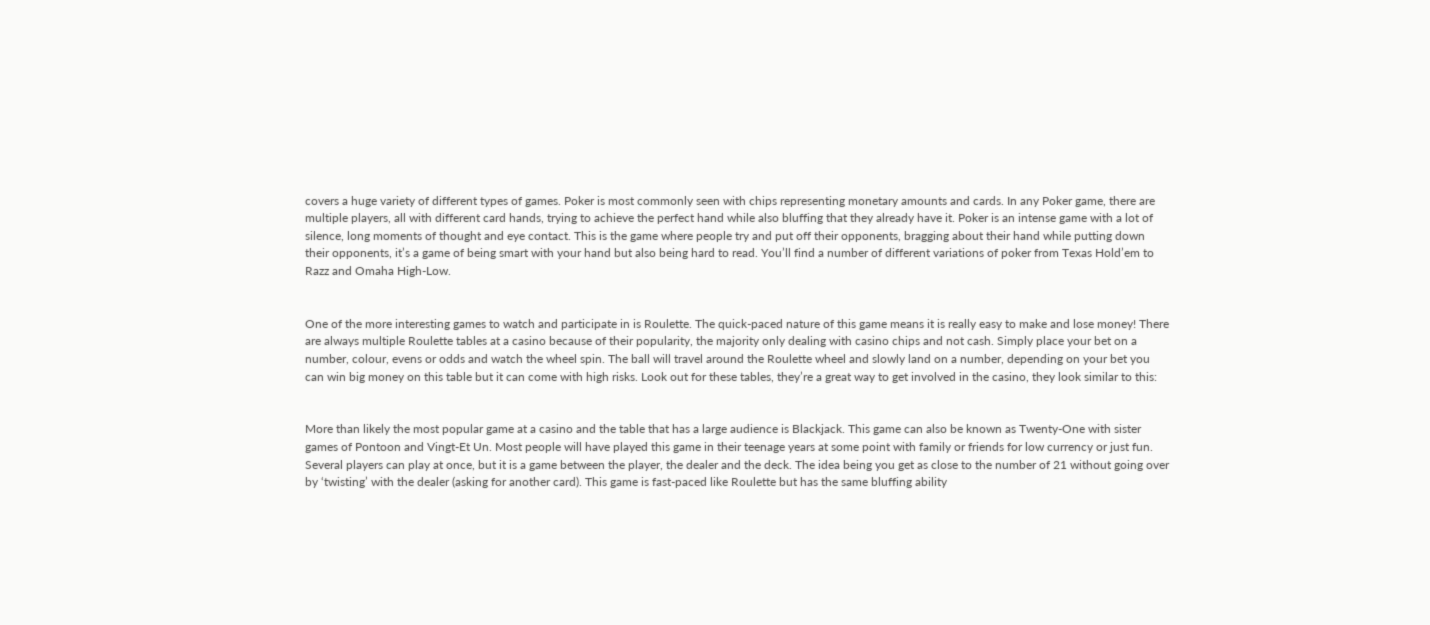covers a huge variety of different types of games. Poker is most commonly seen with chips representing monetary amounts and cards. In any Poker game, there are multiple players, all with different card hands, trying to achieve the perfect hand while also bluffing that they already have it. Poker is an intense game with a lot of silence, long moments of thought and eye contact. This is the game where people try and put off their opponents, bragging about their hand while putting down their opponents, it’s a game of being smart with your hand but also being hard to read. You’ll find a number of different variations of poker from Texas Hold’em to Razz and Omaha High-Low.


One of the more interesting games to watch and participate in is Roulette. The quick-paced nature of this game means it is really easy to make and lose money! There are always multiple Roulette tables at a casino because of their popularity, the majority only dealing with casino chips and not cash. Simply place your bet on a number, colour, evens or odds and watch the wheel spin. The ball will travel around the Roulette wheel and slowly land on a number, depending on your bet you can win big money on this table but it can come with high risks. Look out for these tables, they’re a great way to get involved in the casino, they look similar to this:


More than likely the most popular game at a casino and the table that has a large audience is Blackjack. This game can also be known as Twenty-One with sister games of Pontoon and Vingt-Et Un. Most people will have played this game in their teenage years at some point with family or friends for low currency or just fun. Several players can play at once, but it is a game between the player, the dealer and the deck. The idea being you get as close to the number of 21 without going over by ‘twisting’ with the dealer (asking for another card). This game is fast-paced like Roulette but has the same bluffing ability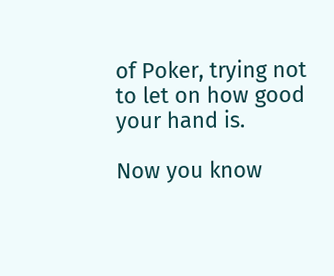of Poker, trying not to let on how good your hand is.

Now you know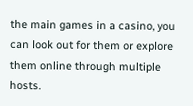the main games in a casino, you can look out for them or explore them online through multiple hosts.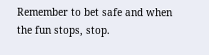Remember to bet safe and when the fun stops, stop.